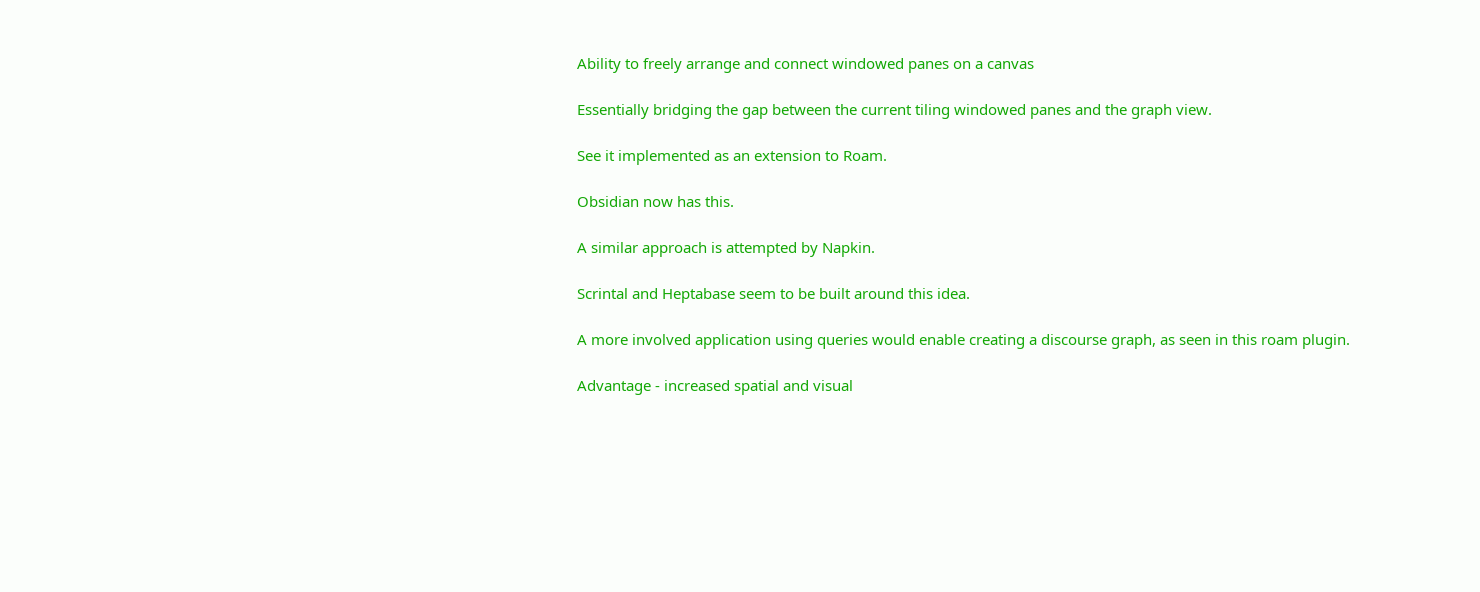Ability to freely arrange and connect windowed panes on a canvas

Essentially bridging the gap between the current tiling windowed panes and the graph view.

See it implemented as an extension to Roam.

Obsidian now has this.

A similar approach is attempted by Napkin.

Scrintal and Heptabase seem to be built around this idea.

A more involved application using queries would enable creating a discourse graph, as seen in this roam plugin.

Advantage - increased spatial and visual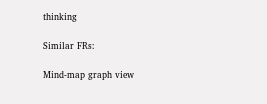thinking

Similar FRs:

Mind-map graph view